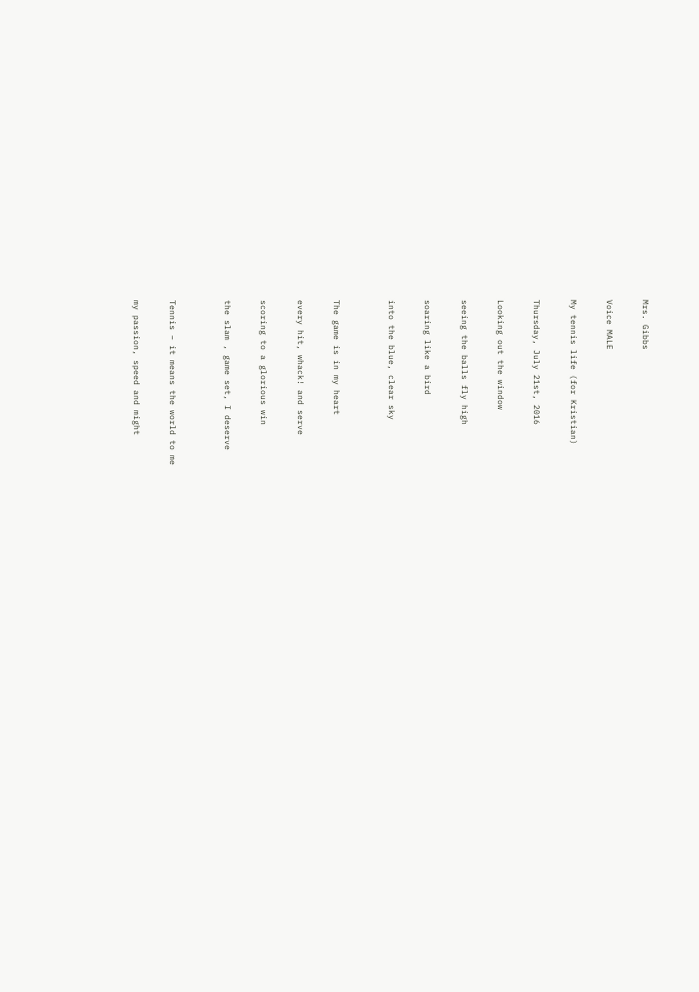Mrs. Gibbs

Voice MALE

My tennis life (for Kristian)

Thursday, July 21st, 2016

Looking out the window

seeing the balls fly high

soaring like a bird

into the blue, clear sky


The game is in my heart

every hit, whack! and serve

scoring to a glorious win

the slam , game set, I deserve


Tennis – it means the world to me

my passion, speed and might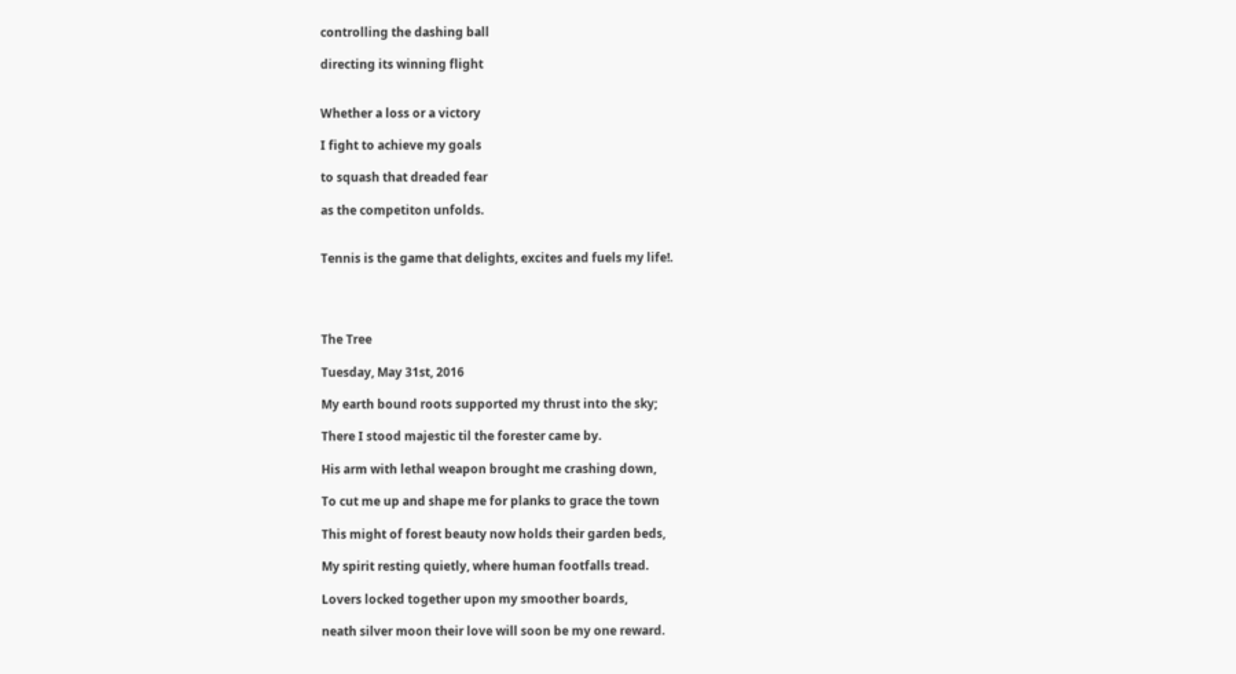controlling the dashing ball

directing its winning flight


Whether a loss or a victory

I fight to achieve my goals

to squash that dreaded fear

as the competiton unfolds.


Tennis is the game that delights, excites and fuels my life!.




The Tree

Tuesday, May 31st, 2016

My earth bound roots supported my thrust into the sky;

There I stood majestic til the forester came by.

His arm with lethal weapon brought me crashing down,

To cut me up and shape me for planks to grace the town

This might of forest beauty now holds their garden beds,

My spirit resting quietly, where human footfalls tread.

Lovers locked together upon my smoother boards,

neath silver moon their love will soon be my one reward.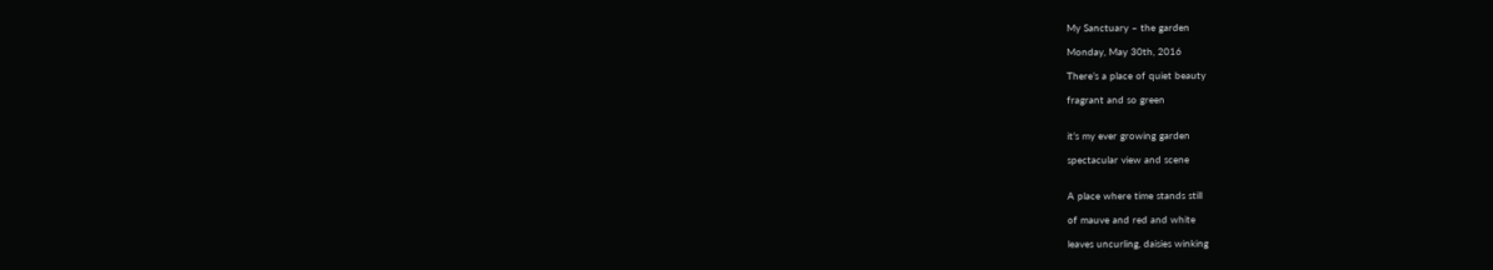My Sanctuary – the garden

Monday, May 30th, 2016

There’s a place of quiet beauty

fragrant and so green


it’s my ever growing garden

spectacular view and scene


A place where time stands still

of mauve and red and white

leaves uncurling, daisies winking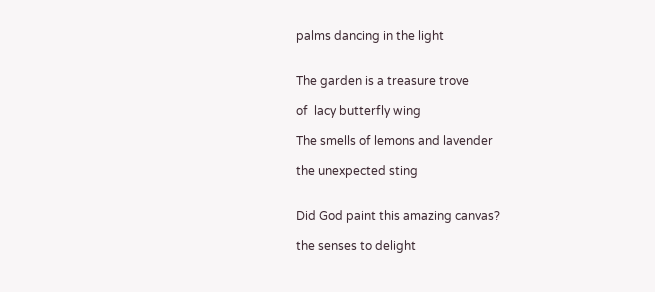palms dancing in the light


The garden is a treasure trove

of  lacy butterfly wing

The smells of lemons and lavender

the unexpected sting


Did God paint this amazing canvas?

the senses to delight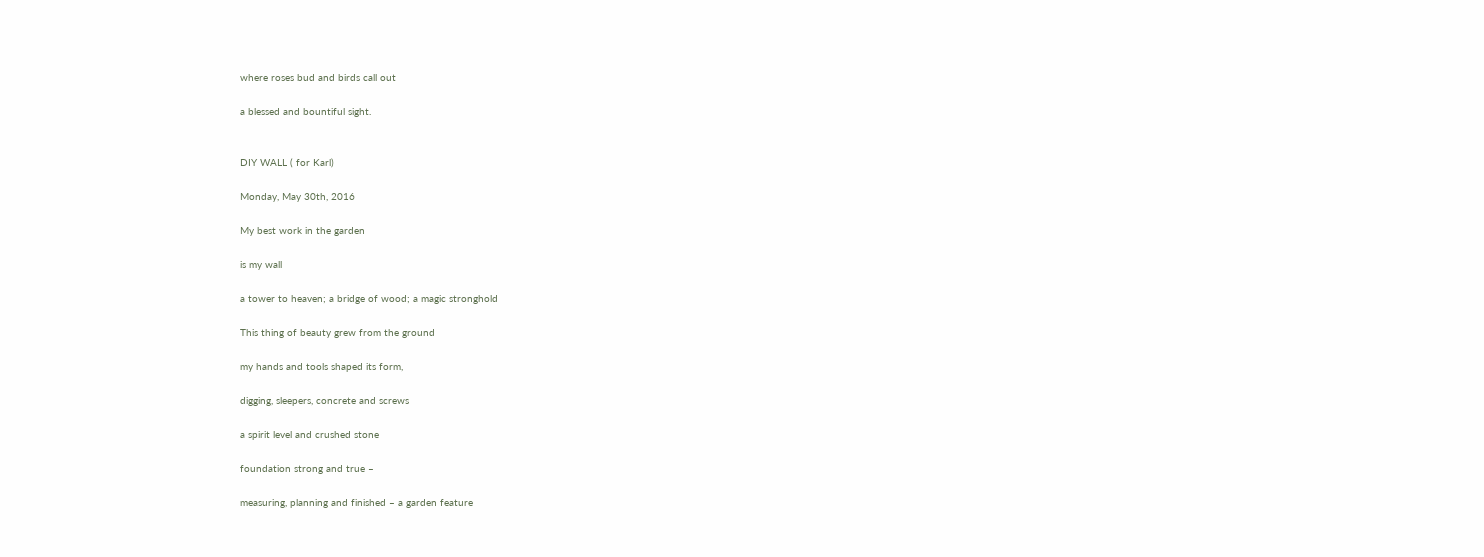where roses bud and birds call out

a blessed and bountiful sight.


DIY WALL ( for Karl)

Monday, May 30th, 2016

My best work in the garden

is my wall

a tower to heaven; a bridge of wood; a magic stronghold

This thing of beauty grew from the ground

my hands and tools shaped its form,

digging, sleepers, concrete and screws

a spirit level and crushed stone

foundation strong and true –

measuring, planning and finished – a garden feature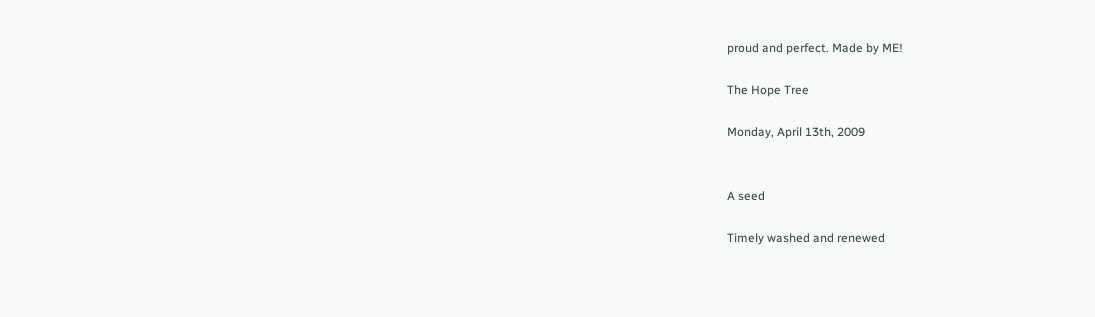proud and perfect. Made by ME!

The Hope Tree

Monday, April 13th, 2009


A seed

Timely washed and renewed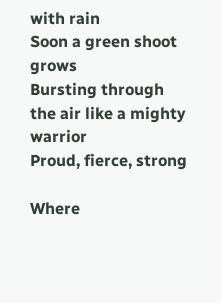with rain
Soon a green shoot grows
Bursting through the air like a mighty warrior
Proud, fierce, strong

Where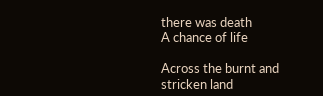there was death
A chance of life

Across the burnt and stricken land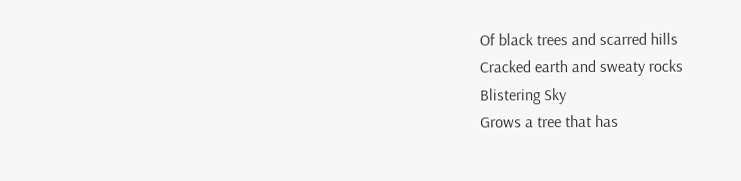Of black trees and scarred hills
Cracked earth and sweaty rocks
Blistering Sky
Grows a tree that has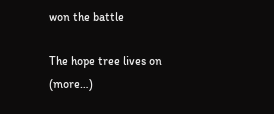won the battle

The hope tree lives on (more…)